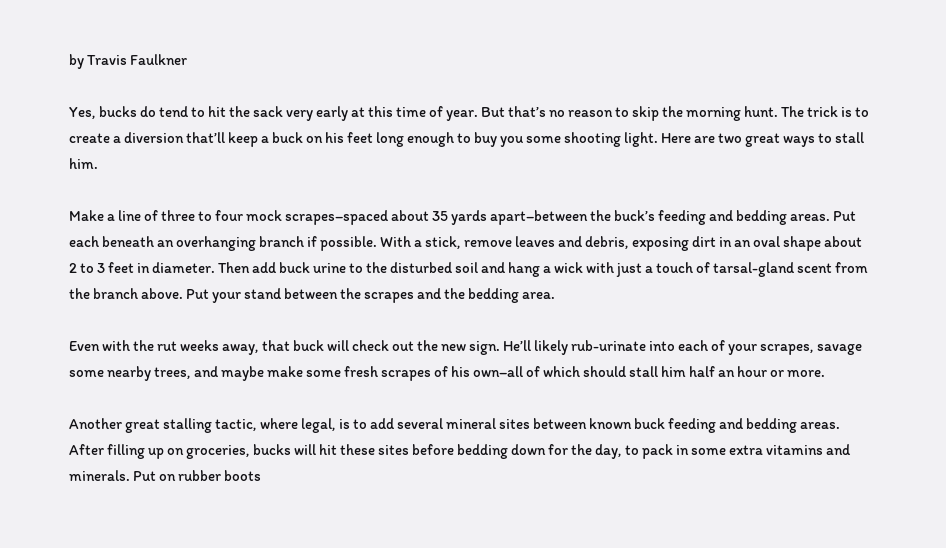by Travis Faulkner

Yes, bucks do tend to hit the sack very early at this time of year. But that’s no reason to skip the morning hunt. The trick is to create a diversion that’ll keep a buck on his feet long enough to buy you some shooting light. Here are two great ways to stall him.

Make a line of three to four mock scrapes–spaced about 35 yards apart–between the buck’s feeding and bedding areas. Put each beneath an overhanging branch if possible. With a stick, remove leaves and debris, exposing dirt in an oval shape about 2 to 3 feet in diameter. Then add buck urine to the disturbed soil and hang a wick with just a touch of tarsal-gland scent from the branch above. Put your stand between the scrapes and the bedding area.

Even with the rut weeks away, that buck will check out the new sign. He’ll likely rub-urinate into each of your scrapes, savage some nearby trees, and maybe make some fresh scrapes of his own–all of which should stall him half an hour or more.

Another great stalling tactic, where legal, is to add several mineral sites between known buck feeding and bedding areas. After filling up on groceries, bucks will hit these sites before bedding down for the day, to pack in some extra vitamins and minerals. Put on rubber boots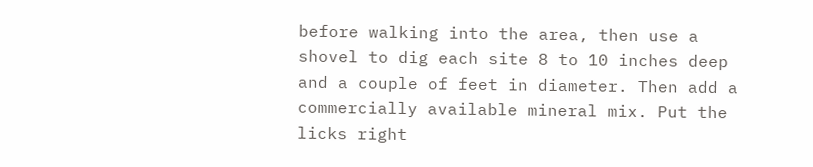before walking into the area, then use a shovel to dig each site 8 to 10 inches deep and a couple of feet in diameter. Then add a commercially available mineral mix. Put the licks right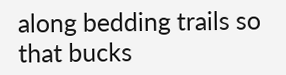along bedding trails so that bucks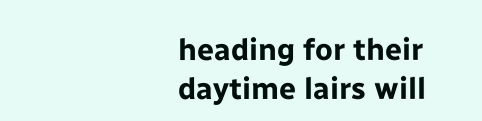heading for their daytime lairs will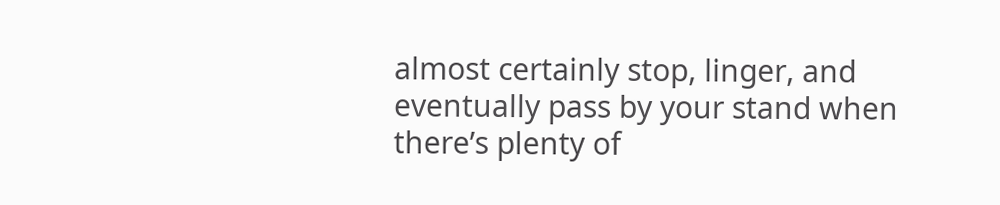almost certainly stop, linger, and eventually pass by your stand when there’s plenty of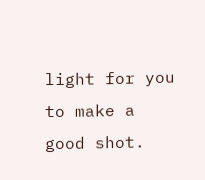light for you to make a good shot.